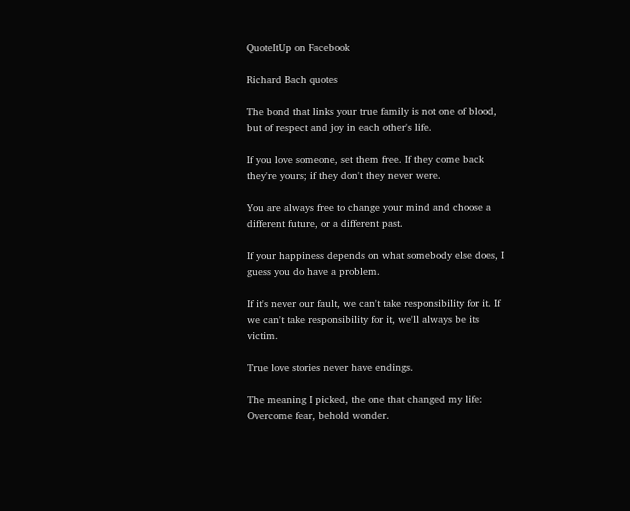QuoteItUp on Facebook

Richard Bach quotes

The bond that links your true family is not one of blood, but of respect and joy in each other's life.

If you love someone, set them free. If they come back they're yours; if they don't they never were.

You are always free to change your mind and choose a different future, or a different past.

If your happiness depends on what somebody else does, I guess you do have a problem.

If it's never our fault, we can't take responsibility for it. If we can't take responsibility for it, we'll always be its victim.

True love stories never have endings.

The meaning I picked, the one that changed my life: Overcome fear, behold wonder.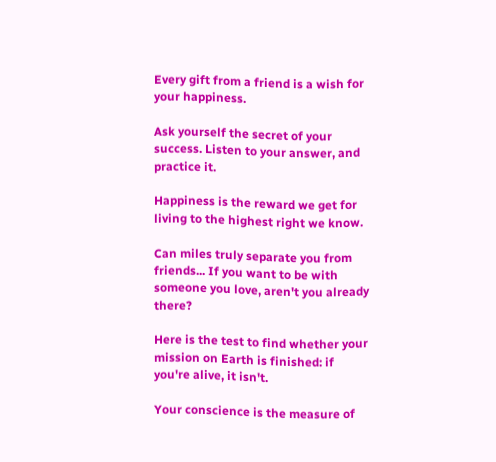Every gift from a friend is a wish for your happiness.

Ask yourself the secret of your success. Listen to your answer, and practice it.

Happiness is the reward we get for living to the highest right we know.

Can miles truly separate you from friends... If you want to be with someone you love, aren't you already there?

Here is the test to find whether your mission on Earth is finished: if you're alive, it isn't.

Your conscience is the measure of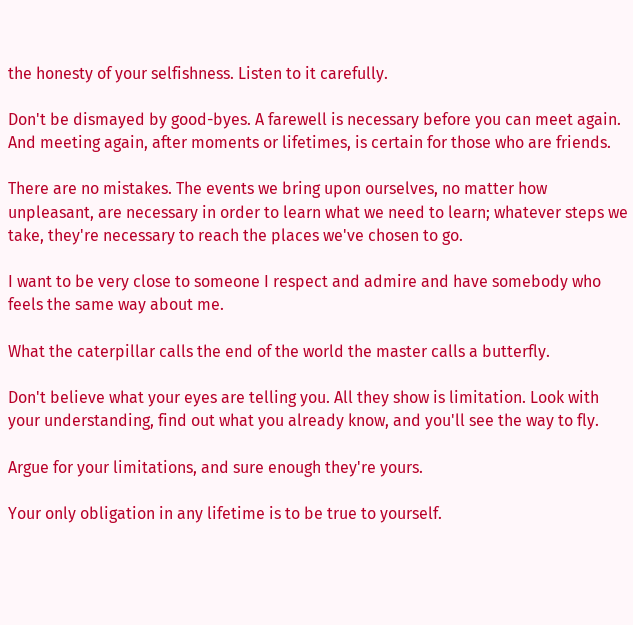the honesty of your selfishness. Listen to it carefully.

Don't be dismayed by good-byes. A farewell is necessary before you can meet again. And meeting again, after moments or lifetimes, is certain for those who are friends.

There are no mistakes. The events we bring upon ourselves, no matter how unpleasant, are necessary in order to learn what we need to learn; whatever steps we take, they're necessary to reach the places we've chosen to go.

I want to be very close to someone I respect and admire and have somebody who feels the same way about me.

What the caterpillar calls the end of the world the master calls a butterfly.

Don't believe what your eyes are telling you. All they show is limitation. Look with your understanding, find out what you already know, and you'll see the way to fly.

Argue for your limitations, and sure enough they're yours.

Your only obligation in any lifetime is to be true to yourself.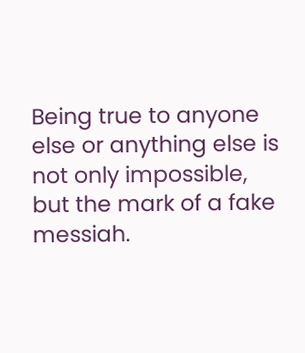Being true to anyone else or anything else is not only impossible, but the mark of a fake messiah.